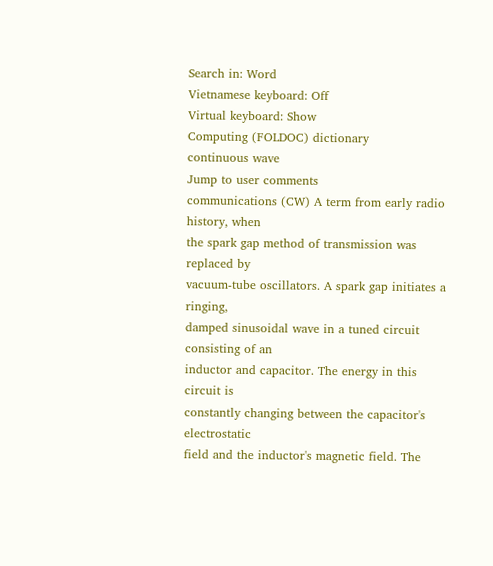Search in: Word
Vietnamese keyboard: Off
Virtual keyboard: Show
Computing (FOLDOC) dictionary
continuous wave
Jump to user comments
communications (CW) A term from early radio history, when
the spark gap method of transmission was replaced by
vacuum-tube oscillators. A spark gap initiates a ringing,
damped sinusoidal wave in a tuned circuit consisting of an
inductor and capacitor. The energy in this circuit is
constantly changing between the capacitor's electrostatic
field and the inductor's magnetic field. The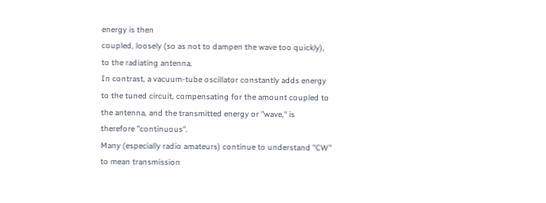energy is then
coupled, loosely (so as not to dampen the wave too quickly),
to the radiating antenna.
In contrast, a vacuum-tube oscillator constantly adds energy
to the tuned circuit, compensating for the amount coupled to
the antenna, and the transmitted energy or "wave," is
therefore "continuous".
Many (especially radio amateurs) continue to understand "CW"
to mean transmission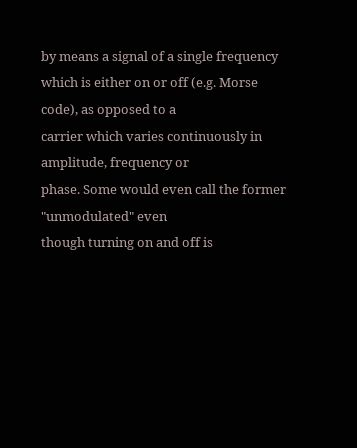by means a signal of a single frequency
which is either on or off (e.g. Morse code), as opposed to a
carrier which varies continuously in amplitude, frequency or
phase. Some would even call the former "unmodulated" even
though turning on and off is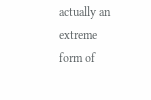actually an extreme form of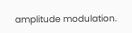amplitude modulation.